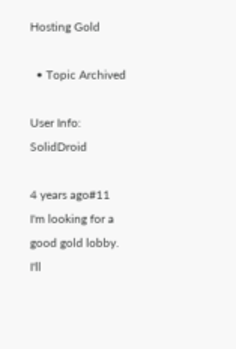Hosting Gold

  • Topic Archived

User Info: SolidDroid

4 years ago#11
I'm looking for a good gold lobby. I'll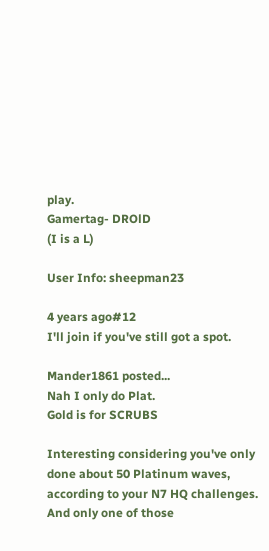play.
Gamertag- DROlD
(I is a L)

User Info: sheepman23

4 years ago#12
I'll join if you've still got a spot.

Mander1861 posted...
Nah I only do Plat.
Gold is for SCRUBS

Interesting considering you've only done about 50 Platinum waves, according to your N7 HQ challenges. And only one of those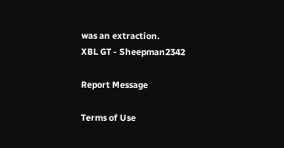was an extraction.
XBL GT - Sheepman2342

Report Message

Terms of Use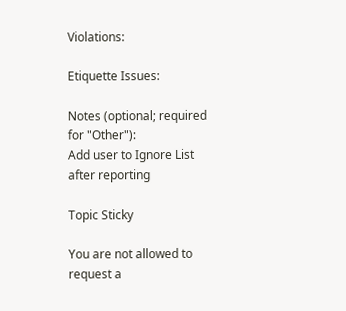Violations:

Etiquette Issues:

Notes (optional; required for "Other"):
Add user to Ignore List after reporting

Topic Sticky

You are not allowed to request a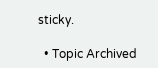sticky.

  • Topic Archived